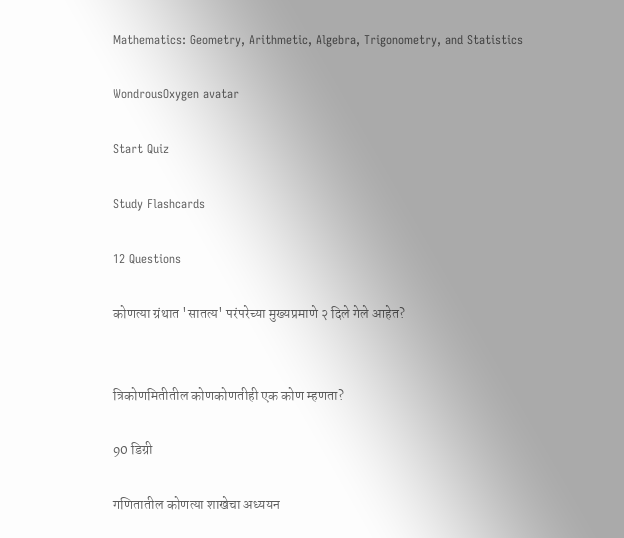Mathematics: Geometry, Arithmetic, Algebra, Trigonometry, and Statistics

WondrousOxygen avatar

Start Quiz

Study Flashcards

12 Questions

कोणत्या ग्रंथात 'सातत्य' परंपरेच्या मुख्यप्रमाणे २ दिले गेले आहेत?


त्रिकोणमितीतील कोणकोणतीही एक कोण म्हणता?

90 डिग्री

गणितातील कोणत्या शाखेचा अध्ययन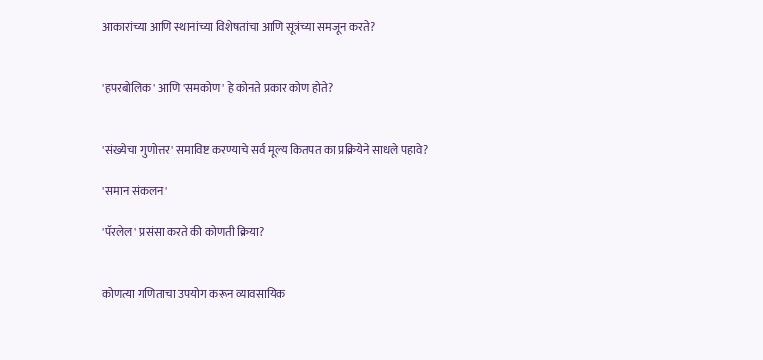आकारांच्या आणि स्थानांच्या विशेषतांचा आणि सूत्रंच्या समजून करते?


'हपरबोलिक' आणि 'समकोण' हे कोनते प्रकार कोण होते?


'संख्येचा गुणोत्तर' समाविष्ट करण्याचे सर्व मूल्य कितपत का प्रक्रियेने साधले पहावे?

'समान संकलन'

'पॅरलेल' प्रसंसा करते की कोणती क्रिया?


कोणत्या गणिताचा उपयोग करून व्यावसायिक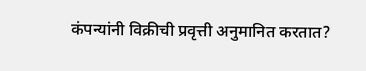कंपन्यांनी विक्रीची प्रवृत्ती अनुमानित करतात?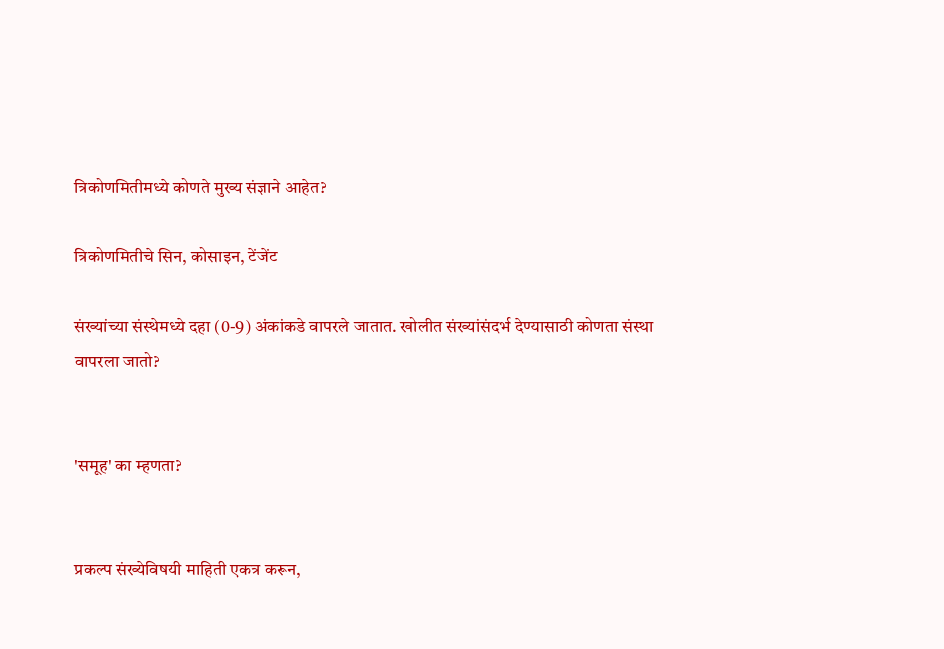त्रिकोणमितीमध्ये कोणते मुख्य संज्ञाने आहेत?

त्रिकोणमितीचे सिन, कोसाइन, टेंजेंट

संख्यांच्या संस्थेमध्ये दहा (0-9) अंकांकडे वापरले जातात. खोलीत संख्यांसंदर्भ देण्यासाठी कोणता संस्था वापरला जातो?


'समूह' का म्हणता?


प्रकल्प संख्येविषयी माहिती एकत्र करून,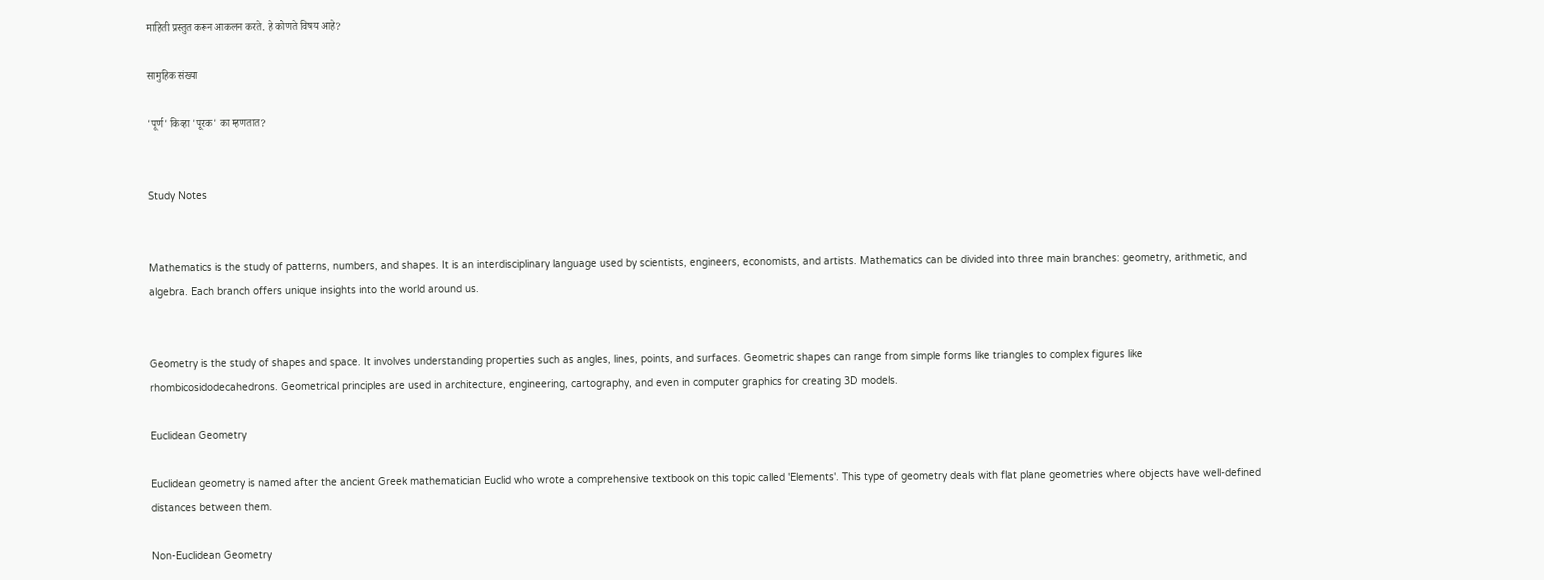माहिती प्रस्तुत करून आकलन करते. हे कोणते विषय आहे?

सामुहिक संख्या

'पूर्ण' किव्हा 'पूरक' का म्हणतात?


Study Notes


Mathematics is the study of patterns, numbers, and shapes. It is an interdisciplinary language used by scientists, engineers, economists, and artists. Mathematics can be divided into three main branches: geometry, arithmetic, and algebra. Each branch offers unique insights into the world around us.


Geometry is the study of shapes and space. It involves understanding properties such as angles, lines, points, and surfaces. Geometric shapes can range from simple forms like triangles to complex figures like rhombicosidodecahedrons. Geometrical principles are used in architecture, engineering, cartography, and even in computer graphics for creating 3D models.

Euclidean Geometry

Euclidean geometry is named after the ancient Greek mathematician Euclid who wrote a comprehensive textbook on this topic called 'Elements'. This type of geometry deals with flat plane geometries where objects have well-defined distances between them.

Non-Euclidean Geometry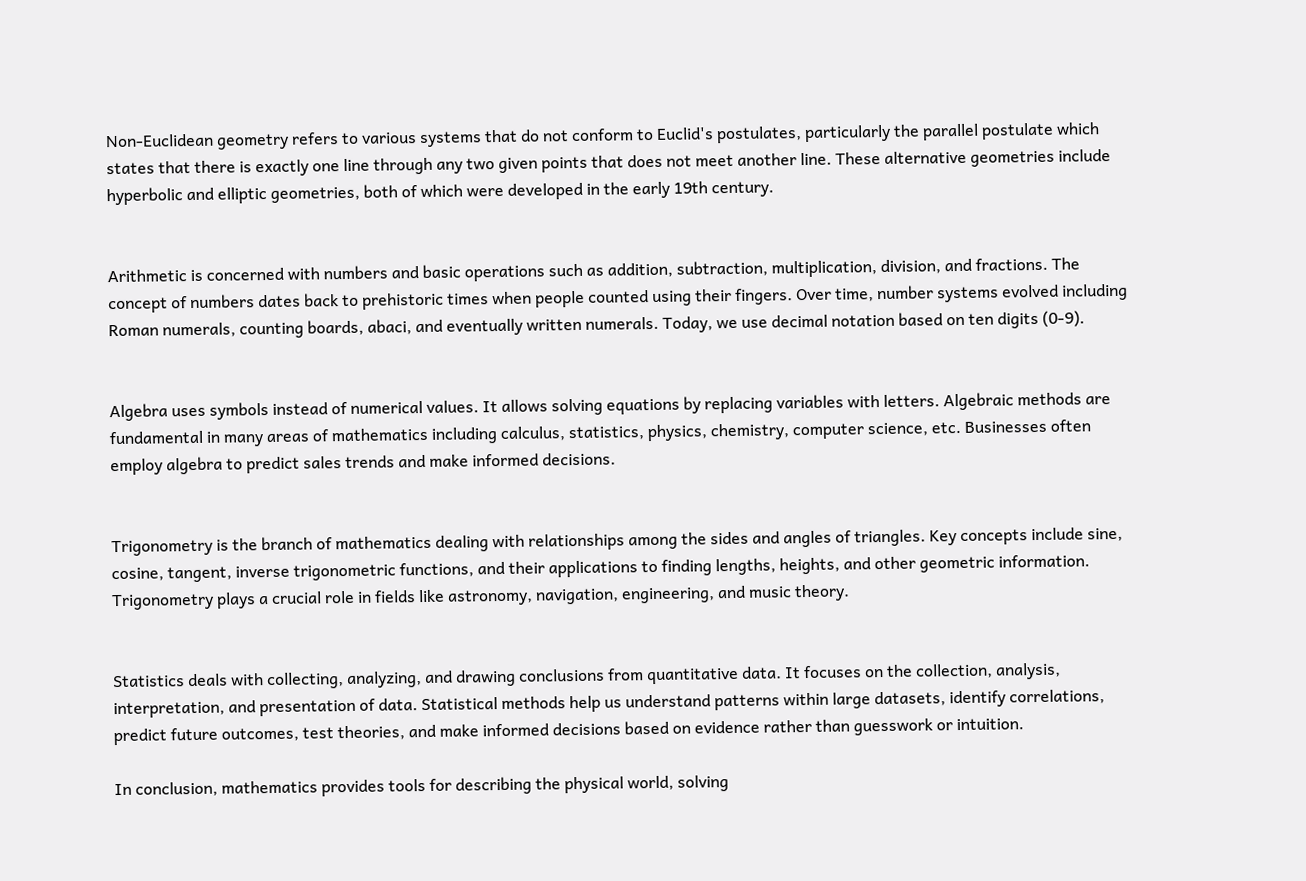Non-Euclidean geometry refers to various systems that do not conform to Euclid's postulates, particularly the parallel postulate which states that there is exactly one line through any two given points that does not meet another line. These alternative geometries include hyperbolic and elliptic geometries, both of which were developed in the early 19th century.


Arithmetic is concerned with numbers and basic operations such as addition, subtraction, multiplication, division, and fractions. The concept of numbers dates back to prehistoric times when people counted using their fingers. Over time, number systems evolved including Roman numerals, counting boards, abaci, and eventually written numerals. Today, we use decimal notation based on ten digits (0-9).


Algebra uses symbols instead of numerical values. It allows solving equations by replacing variables with letters. Algebraic methods are fundamental in many areas of mathematics including calculus, statistics, physics, chemistry, computer science, etc. Businesses often employ algebra to predict sales trends and make informed decisions.


Trigonometry is the branch of mathematics dealing with relationships among the sides and angles of triangles. Key concepts include sine, cosine, tangent, inverse trigonometric functions, and their applications to finding lengths, heights, and other geometric information. Trigonometry plays a crucial role in fields like astronomy, navigation, engineering, and music theory.


Statistics deals with collecting, analyzing, and drawing conclusions from quantitative data. It focuses on the collection, analysis, interpretation, and presentation of data. Statistical methods help us understand patterns within large datasets, identify correlations, predict future outcomes, test theories, and make informed decisions based on evidence rather than guesswork or intuition.

In conclusion, mathematics provides tools for describing the physical world, solving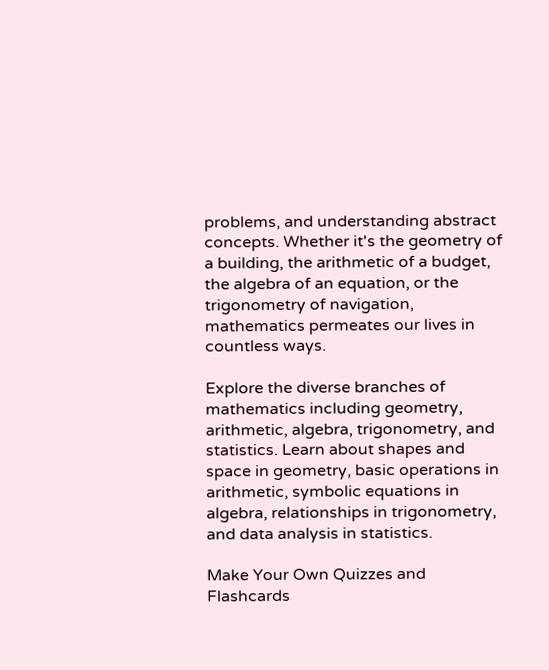problems, and understanding abstract concepts. Whether it's the geometry of a building, the arithmetic of a budget, the algebra of an equation, or the trigonometry of navigation, mathematics permeates our lives in countless ways.

Explore the diverse branches of mathematics including geometry, arithmetic, algebra, trigonometry, and statistics. Learn about shapes and space in geometry, basic operations in arithmetic, symbolic equations in algebra, relationships in trigonometry, and data analysis in statistics.

Make Your Own Quizzes and Flashcards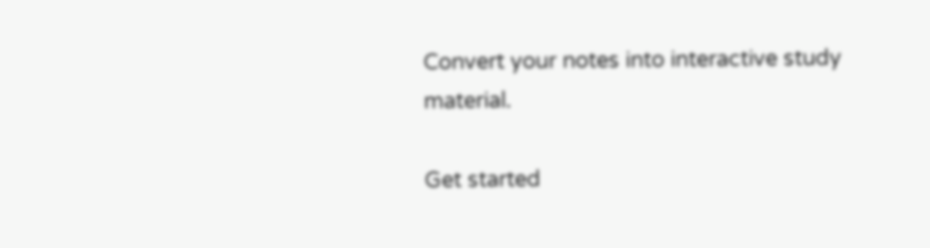Convert your notes into interactive study material.

Get started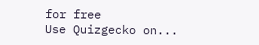for free
Use Quizgecko on...